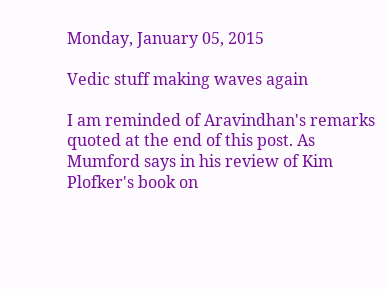Monday, January 05, 2015

Vedic stuff making waves again

I am reminded of Aravindhan's remarks quoted at the end of this post. As Mumford says in his review of Kim Plofker's book on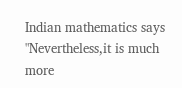Indian mathematics says "Nevertheless,it is much more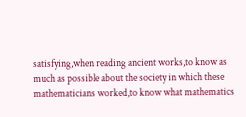satisfying,when reading ancient works,to know as much as possible about the society in which these mathematicians worked,to know what mathematics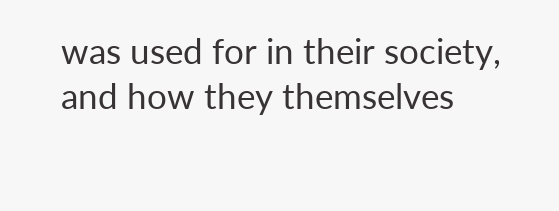was used for in their society, and how they themselves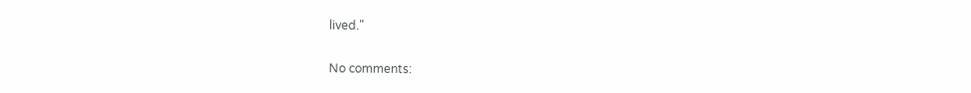lived."

No comments: